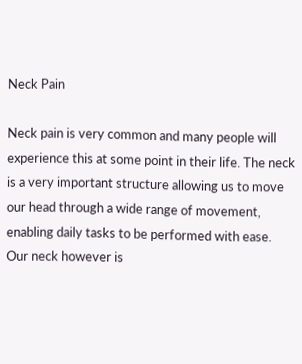Neck Pain

Neck pain is very common and many people will experience this at some point in their life. The neck is a very important structure allowing us to move our head through a wide range of movement, enabling daily tasks to be performed with ease. Our neck however is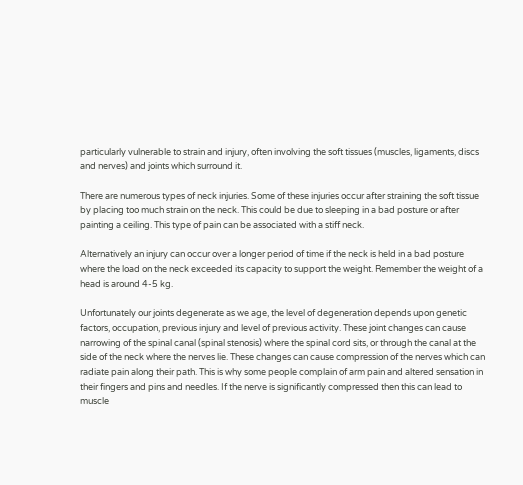particularly vulnerable to strain and injury, often involving the soft tissues (muscles, ligaments, discs and nerves) and joints which surround it.

There are numerous types of neck injuries. Some of these injuries occur after straining the soft tissue by placing too much strain on the neck. This could be due to sleeping in a bad posture or after painting a ceiling. This type of pain can be associated with a stiff neck.

Alternatively an injury can occur over a longer period of time if the neck is held in a bad posture where the load on the neck exceeded its capacity to support the weight. Remember the weight of a head is around 4-5 kg.

Unfortunately our joints degenerate as we age, the level of degeneration depends upon genetic factors, occupation, previous injury and level of previous activity. These joint changes can cause narrowing of the spinal canal (spinal stenosis) where the spinal cord sits, or through the canal at the side of the neck where the nerves lie. These changes can cause compression of the nerves which can radiate pain along their path. This is why some people complain of arm pain and altered sensation in their fingers and pins and needles. If the nerve is significantly compressed then this can lead to muscle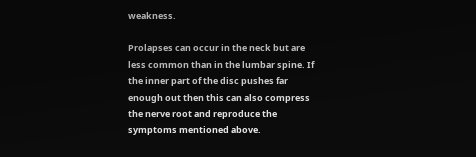weakness.

Prolapses can occur in the neck but are less common than in the lumbar spine. If the inner part of the disc pushes far enough out then this can also compress the nerve root and reproduce the symptoms mentioned above.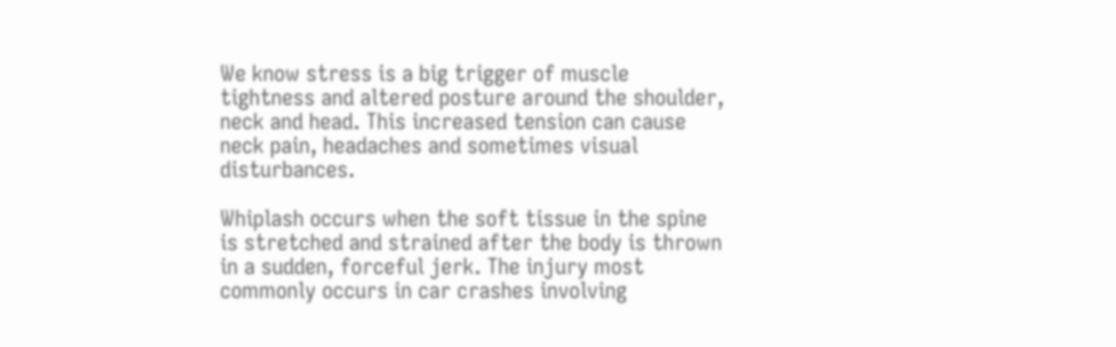We know stress is a big trigger of muscle tightness and altered posture around the shoulder, neck and head. This increased tension can cause neck pain, headaches and sometimes visual disturbances.

Whiplash occurs when the soft tissue in the spine is stretched and strained after the body is thrown in a sudden, forceful jerk. The injury most commonly occurs in car crashes involving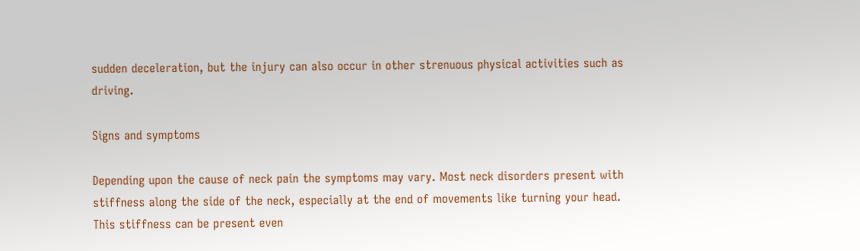sudden deceleration, but the injury can also occur in other strenuous physical activities such as driving.

Signs and symptoms

Depending upon the cause of neck pain the symptoms may vary. Most neck disorders present with stiffness along the side of the neck, especially at the end of movements like turning your head. This stiffness can be present even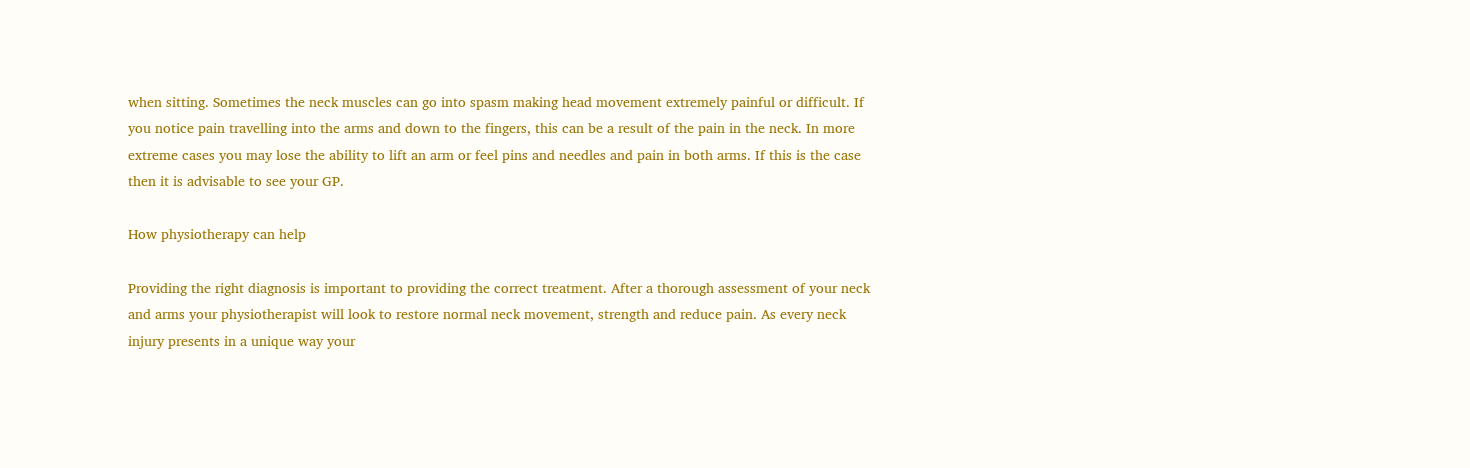when sitting. Sometimes the neck muscles can go into spasm making head movement extremely painful or difficult. If you notice pain travelling into the arms and down to the fingers, this can be a result of the pain in the neck. In more extreme cases you may lose the ability to lift an arm or feel pins and needles and pain in both arms. If this is the case then it is advisable to see your GP.

How physiotherapy can help

Providing the right diagnosis is important to providing the correct treatment. After a thorough assessment of your neck and arms your physiotherapist will look to restore normal neck movement, strength and reduce pain. As every neck injury presents in a unique way your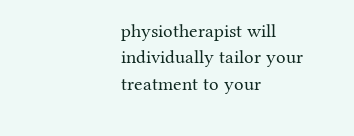physiotherapist will individually tailor your treatment to your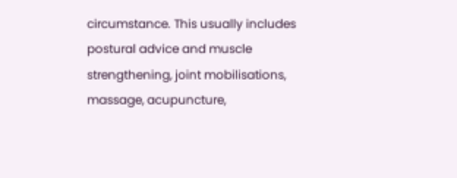circumstance. This usually includes postural advice and muscle strengthening, joint mobilisations, massage, acupuncture,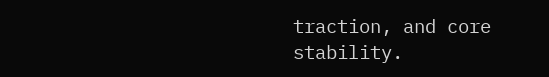traction, and core stability.